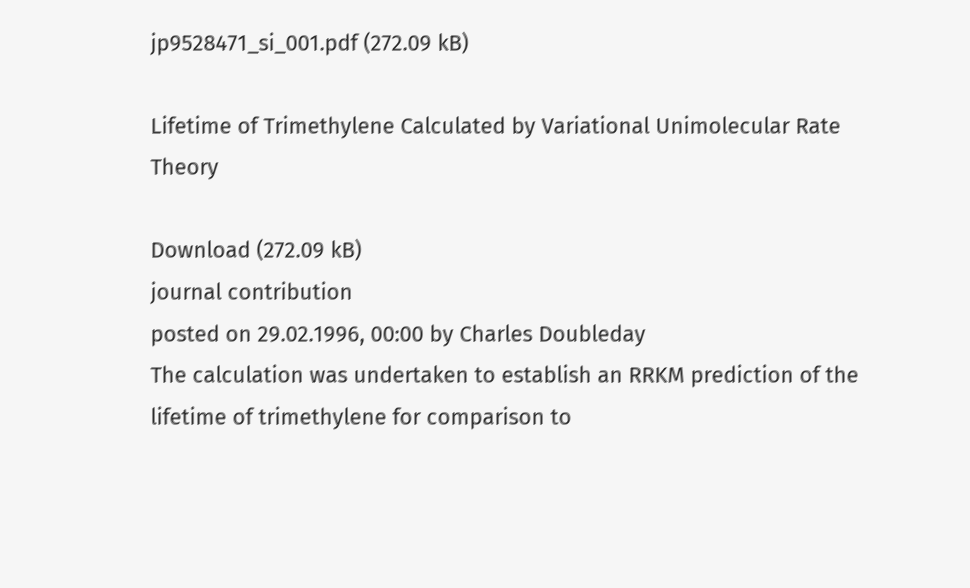jp9528471_si_001.pdf (272.09 kB)

Lifetime of Trimethylene Calculated by Variational Unimolecular Rate Theory

Download (272.09 kB)
journal contribution
posted on 29.02.1996, 00:00 by Charles Doubleday
The calculation was undertaken to establish an RRKM prediction of the lifetime of trimethylene for comparison to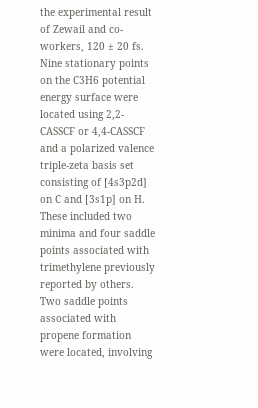the experimental result of Zewail and co-workers, 120 ± 20 fs. Nine stationary points on the C3H6 potential energy surface were located using 2,2-CASSCF or 4,4-CASSCF and a polarized valence triple-zeta basis set consisting of [4s3p2d] on C and [3s1p] on H. These included two minima and four saddle points associated with trimethylene previously reported by others. Two saddle points associated with propene formation were located, involving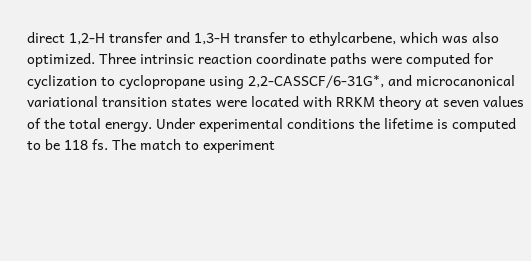direct 1,2-H transfer and 1,3-H transfer to ethylcarbene, which was also optimized. Three intrinsic reaction coordinate paths were computed for cyclization to cyclopropane using 2,2-CASSCF/6-31G*, and microcanonical variational transition states were located with RRKM theory at seven values of the total energy. Under experimental conditions the lifetime is computed to be 118 fs. The match to experiment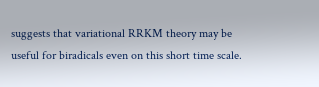suggests that variational RRKM theory may be useful for biradicals even on this short time scale.